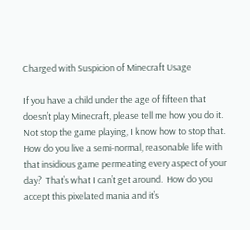Charged with Suspicion of Minecraft Usage

If you have a child under the age of fifteen that doesn’t play Minecraft, please tell me how you do it.  Not stop the game playing, I know how to stop that.  How do you live a semi-normal, reasonable life with that insidious game permeating every aspect of your day?  That’s what I can’t get around.  How do you accept this pixelated mania and it’s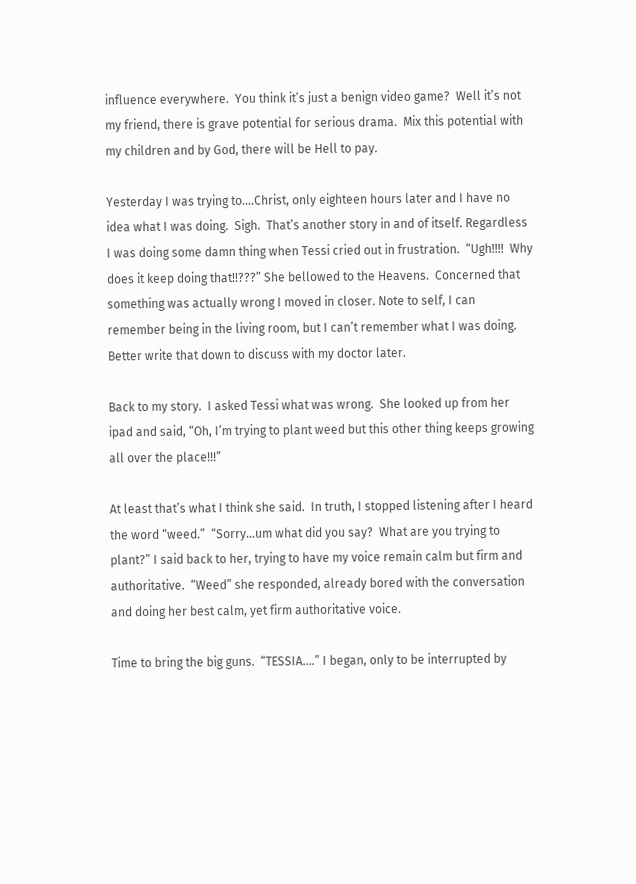influence everywhere.  You think it’s just a benign video game?  Well it’s not my friend, there is grave potential for serious drama.  Mix this potential with my children and by God, there will be Hell to pay.

Yesterday I was trying to….Christ, only eighteen hours later and I have no idea what I was doing.  Sigh.  That’s another story in and of itself. Regardless I was doing some damn thing when Tessi cried out in frustration.  “Ugh!!!!  Why does it keep doing that!!???” She bellowed to the Heavens.  Concerned that something was actually wrong I moved in closer. Note to self, I can remember being in the living room, but I can’t remember what I was doing.  Better write that down to discuss with my doctor later.

Back to my story.  I asked Tessi what was wrong.  She looked up from her ipad and said, “Oh, I’m trying to plant weed but this other thing keeps growing all over the place!!!”

At least that’s what I think she said.  In truth, I stopped listening after I heard the word “weed.”  “Sorry…um what did you say?  What are you trying to plant?” I said back to her, trying to have my voice remain calm but firm and authoritative.  “Weed” she responded, already bored with the conversation and doing her best calm, yet firm authoritative voice.

Time to bring the big guns.  “TESSIA….” I began, only to be interrupted by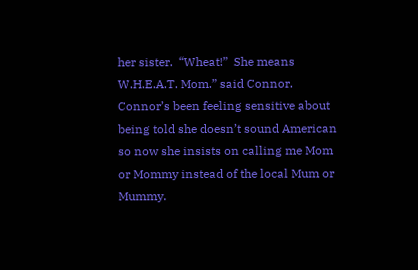her sister.  “Wheat!”  She means W.H.E.A.T. Mom.” said Connor.  Connor’s been feeling sensitive about being told she doesn’t sound American so now she insists on calling me Mom or Mommy instead of the local Mum or Mummy.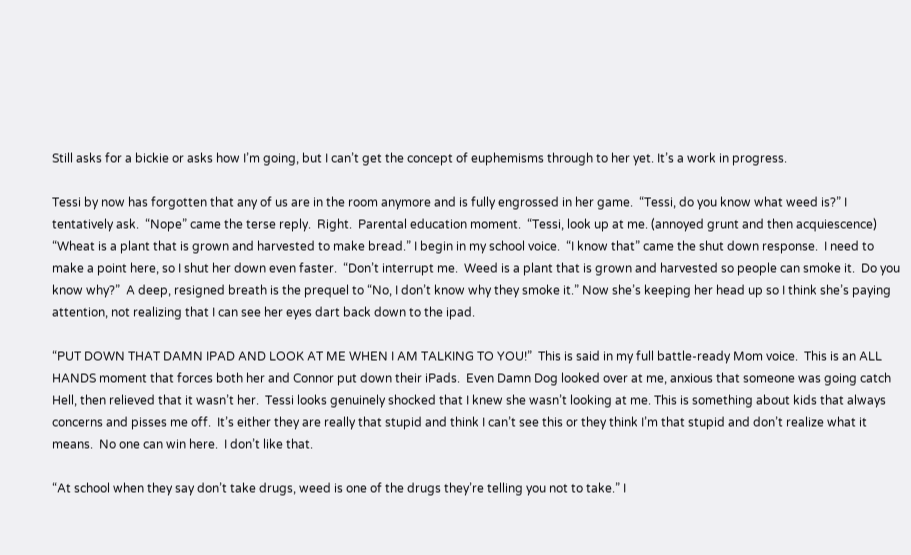Still asks for a bickie or asks how I’m going, but I can’t get the concept of euphemisms through to her yet. It’s a work in progress.

Tessi by now has forgotten that any of us are in the room anymore and is fully engrossed in her game.  “Tessi, do you know what weed is?” I tentatively ask.  “Nope” came the terse reply.  Right.  Parental education moment.  “Tessi, look up at me. (annoyed grunt and then acquiescence)  “Wheat is a plant that is grown and harvested to make bread.” I begin in my school voice.  “I know that” came the shut down response.  I need to make a point here, so I shut her down even faster.  “Don’t interrupt me.  Weed is a plant that is grown and harvested so people can smoke it.  Do you know why?”  A deep, resigned breath is the prequel to “No, I don’t know why they smoke it.” Now she’s keeping her head up so I think she’s paying attention, not realizing that I can see her eyes dart back down to the ipad.

“PUT DOWN THAT DAMN IPAD AND LOOK AT ME WHEN I AM TALKING TO YOU!”  This is said in my full battle-ready Mom voice.  This is an ALL HANDS moment that forces both her and Connor put down their iPads.  Even Damn Dog looked over at me, anxious that someone was going catch Hell, then relieved that it wasn’t her.  Tessi looks genuinely shocked that I knew she wasn’t looking at me. This is something about kids that always concerns and pisses me off.  It’s either they are really that stupid and think I can’t see this or they think I’m that stupid and don’t realize what it means.  No one can win here.  I don’t like that.

“At school when they say don’t take drugs, weed is one of the drugs they’re telling you not to take.” I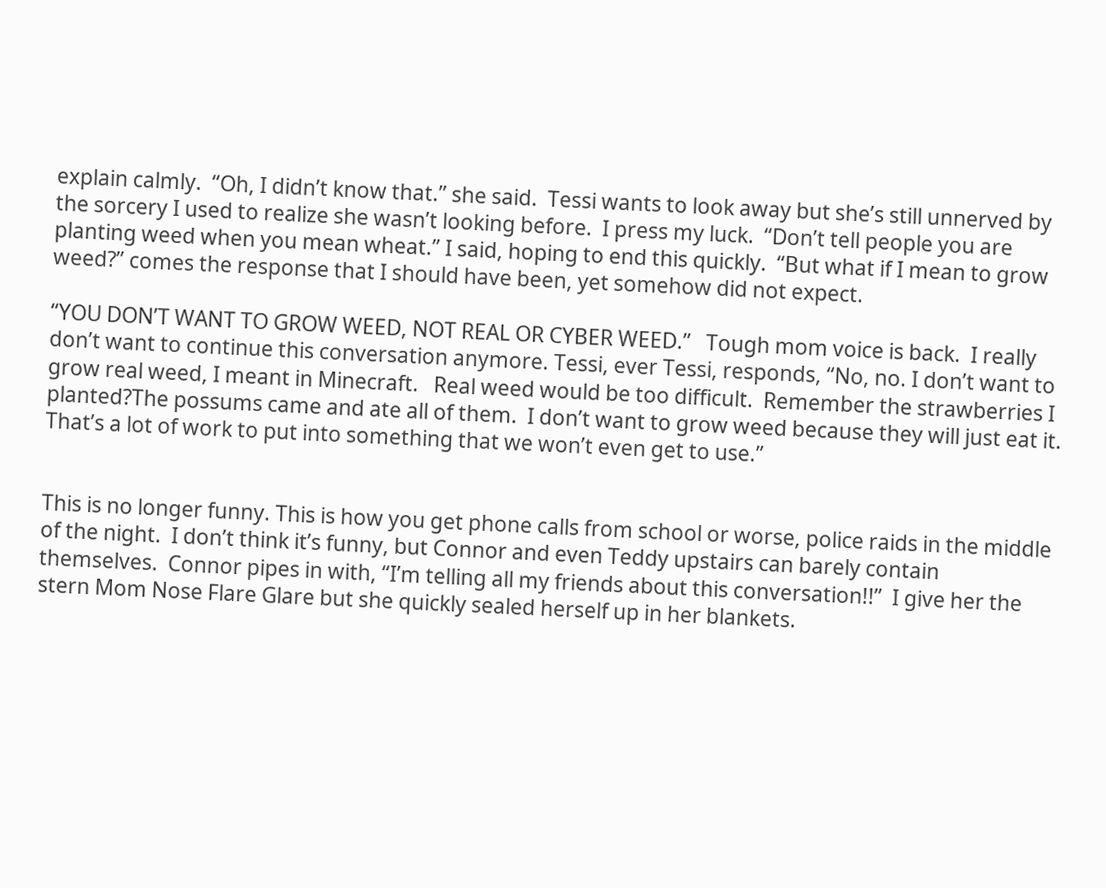explain calmly.  “Oh, I didn’t know that.” she said.  Tessi wants to look away but she’s still unnerved by the sorcery I used to realize she wasn’t looking before.  I press my luck.  “Don’t tell people you are planting weed when you mean wheat.” I said, hoping to end this quickly.  “But what if I mean to grow weed?” comes the response that I should have been, yet somehow did not expect.

“YOU DON’T WANT TO GROW WEED, NOT REAL OR CYBER WEED.”   Tough mom voice is back.  I really don’t want to continue this conversation anymore. Tessi, ever Tessi, responds, “No, no. I don’t want to grow real weed, I meant in Minecraft.   Real weed would be too difficult.  Remember the strawberries I planted?The possums came and ate all of them.  I don’t want to grow weed because they will just eat it. That’s a lot of work to put into something that we won’t even get to use.”


This is no longer funny. This is how you get phone calls from school or worse, police raids in the middle of the night.  I don’t think it’s funny, but Connor and even Teddy upstairs can barely contain themselves.  Connor pipes in with, “I’m telling all my friends about this conversation!!”  I give her the stern Mom Nose Flare Glare but she quickly sealed herself up in her blankets.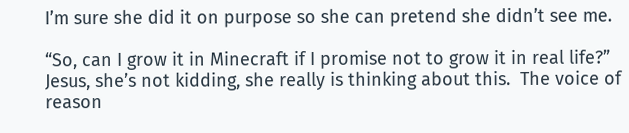I’m sure she did it on purpose so she can pretend she didn’t see me.

“So, can I grow it in Minecraft if I promise not to grow it in real life?”  Jesus, she’s not kidding, she really is thinking about this.  The voice of reason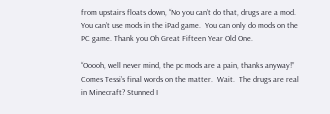from upstairs floats down, “No you can’t do that, drugs are a mod.  You can’t use mods in the iPad game.  You can only do mods on the PC game. Thank you Oh Great Fifteen Year Old One.

“Ooooh, well never mind, the pc mods are a pain, thanks anyway!” Comes Tessi’s final words on the matter.  Wait.  The drugs are real in Minecraft? Stunned I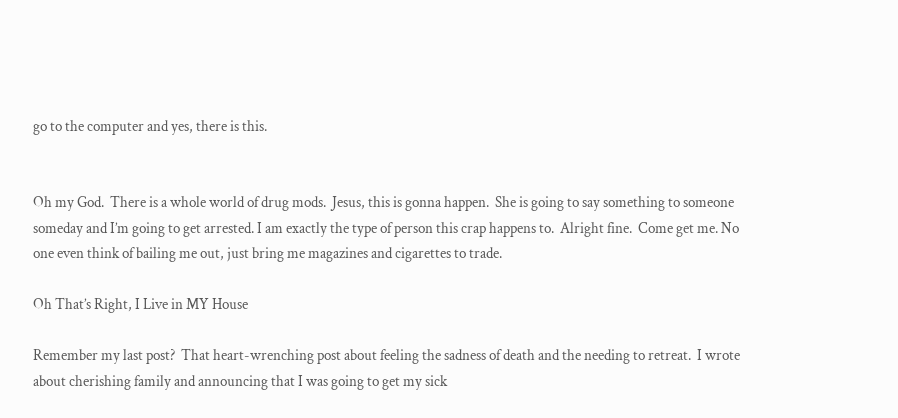go to the computer and yes, there is this.


Oh my God.  There is a whole world of drug mods.  Jesus, this is gonna happen.  She is going to say something to someone someday and I’m going to get arrested. I am exactly the type of person this crap happens to.  Alright fine.  Come get me. No one even think of bailing me out, just bring me magazines and cigarettes to trade.

Oh That’s Right, I Live in MY House

Remember my last post?  That heart-wrenching post about feeling the sadness of death and the needing to retreat.  I wrote about cherishing family and announcing that I was going to get my sick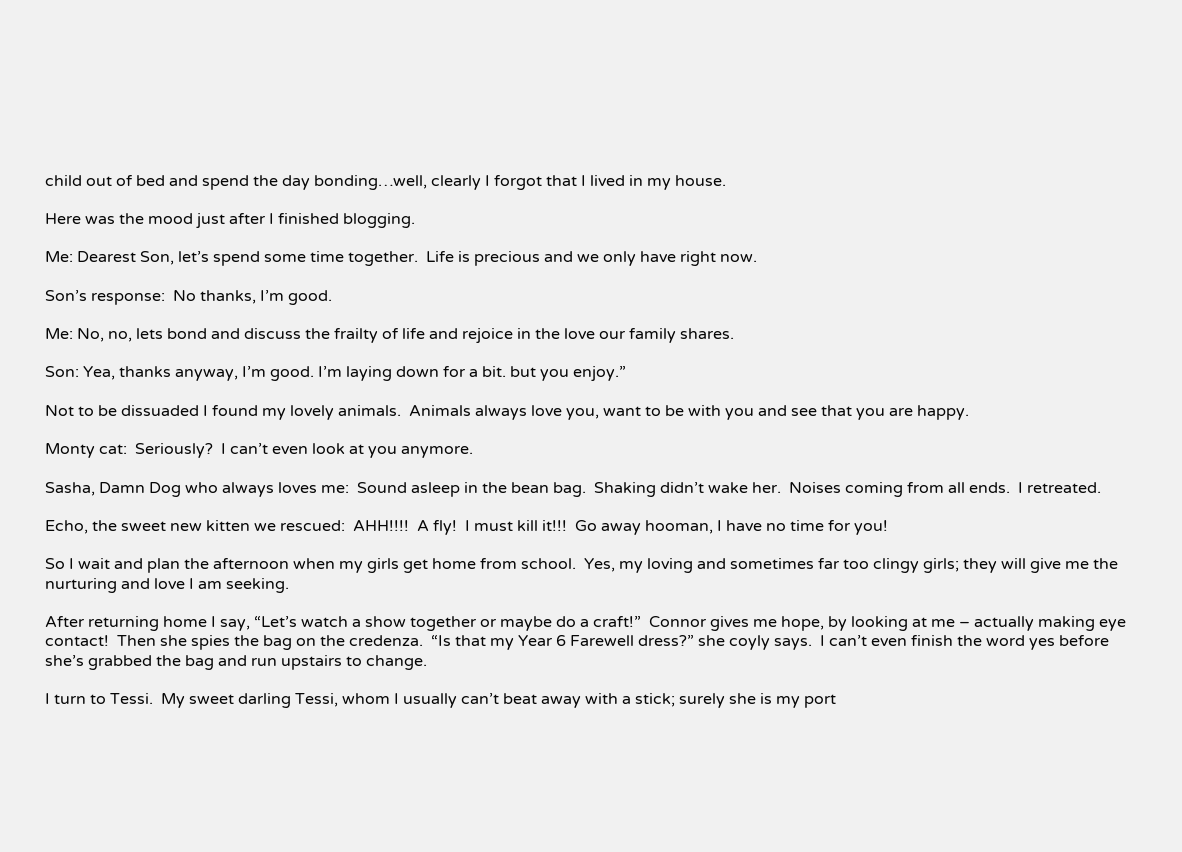child out of bed and spend the day bonding…well, clearly I forgot that I lived in my house.

Here was the mood just after I finished blogging.

Me: Dearest Son, let’s spend some time together.  Life is precious and we only have right now.

Son’s response:  No thanks, I’m good.

Me: No, no, lets bond and discuss the frailty of life and rejoice in the love our family shares.

Son: Yea, thanks anyway, I’m good. I’m laying down for a bit. but you enjoy.”

Not to be dissuaded I found my lovely animals.  Animals always love you, want to be with you and see that you are happy.

Monty cat:  Seriously?  I can’t even look at you anymore.

Sasha, Damn Dog who always loves me:  Sound asleep in the bean bag.  Shaking didn’t wake her.  Noises coming from all ends.  I retreated.

Echo, the sweet new kitten we rescued:  AHH!!!!  A fly!  I must kill it!!!  Go away hooman, I have no time for you!

So I wait and plan the afternoon when my girls get home from school.  Yes, my loving and sometimes far too clingy girls; they will give me the nurturing and love I am seeking.

After returning home I say, “Let’s watch a show together or maybe do a craft!”  Connor gives me hope, by looking at me – actually making eye contact!  Then she spies the bag on the credenza.  “Is that my Year 6 Farewell dress?” she coyly says.  I can’t even finish the word yes before she’s grabbed the bag and run upstairs to change.

I turn to Tessi.  My sweet darling Tessi, whom I usually can’t beat away with a stick; surely she is my port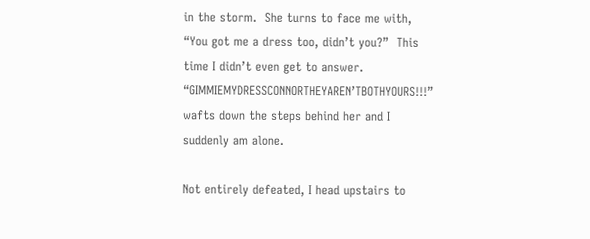in the storm.  She turns to face me with, “You got me a dress too, didn’t you?”  This time I didn’t even get to answer.  “GIMMIEMYDRESSCONNORTHEYAREN’TBOTHYOURS!!!” wafts down the steps behind her and I suddenly am alone.

Not entirely defeated, I head upstairs to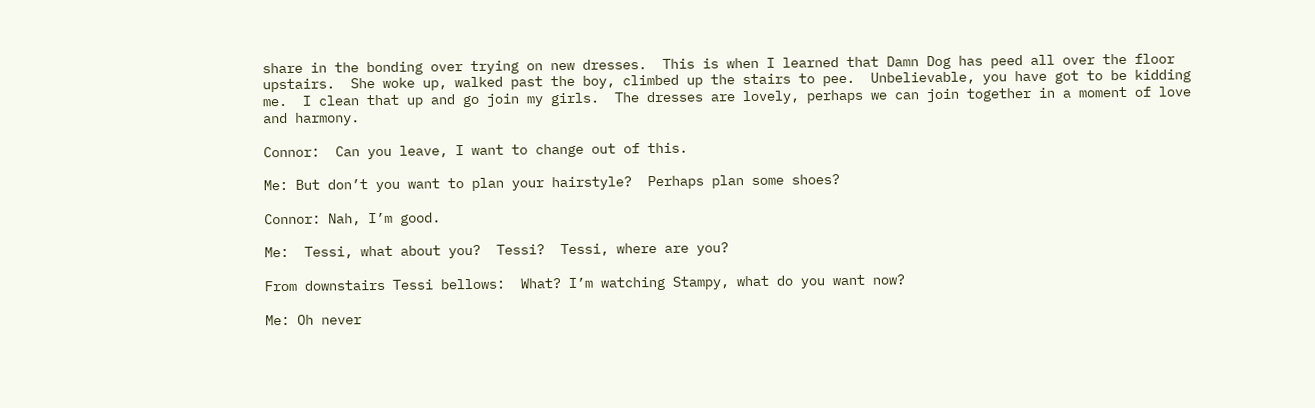share in the bonding over trying on new dresses.  This is when I learned that Damn Dog has peed all over the floor upstairs.  She woke up, walked past the boy, climbed up the stairs to pee.  Unbelievable, you have got to be kidding me.  I clean that up and go join my girls.  The dresses are lovely, perhaps we can join together in a moment of love and harmony.

Connor:  Can you leave, I want to change out of this.

Me: But don’t you want to plan your hairstyle?  Perhaps plan some shoes?

Connor: Nah, I’m good.

Me:  Tessi, what about you?  Tessi?  Tessi, where are you?

From downstairs Tessi bellows:  What? I’m watching Stampy, what do you want now?

Me: Oh never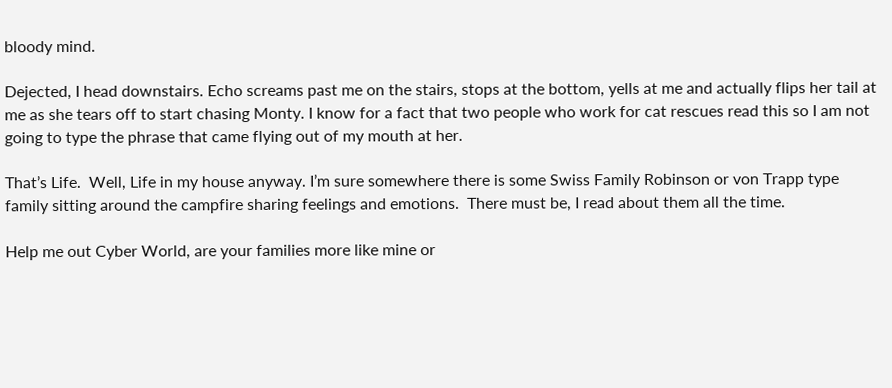bloody mind.

Dejected, I head downstairs. Echo screams past me on the stairs, stops at the bottom, yells at me and actually flips her tail at me as she tears off to start chasing Monty. I know for a fact that two people who work for cat rescues read this so I am not going to type the phrase that came flying out of my mouth at her.

That’s Life.  Well, Life in my house anyway. I’m sure somewhere there is some Swiss Family Robinson or von Trapp type family sitting around the campfire sharing feelings and emotions.  There must be, I read about them all the time.

Help me out Cyber World, are your families more like mine or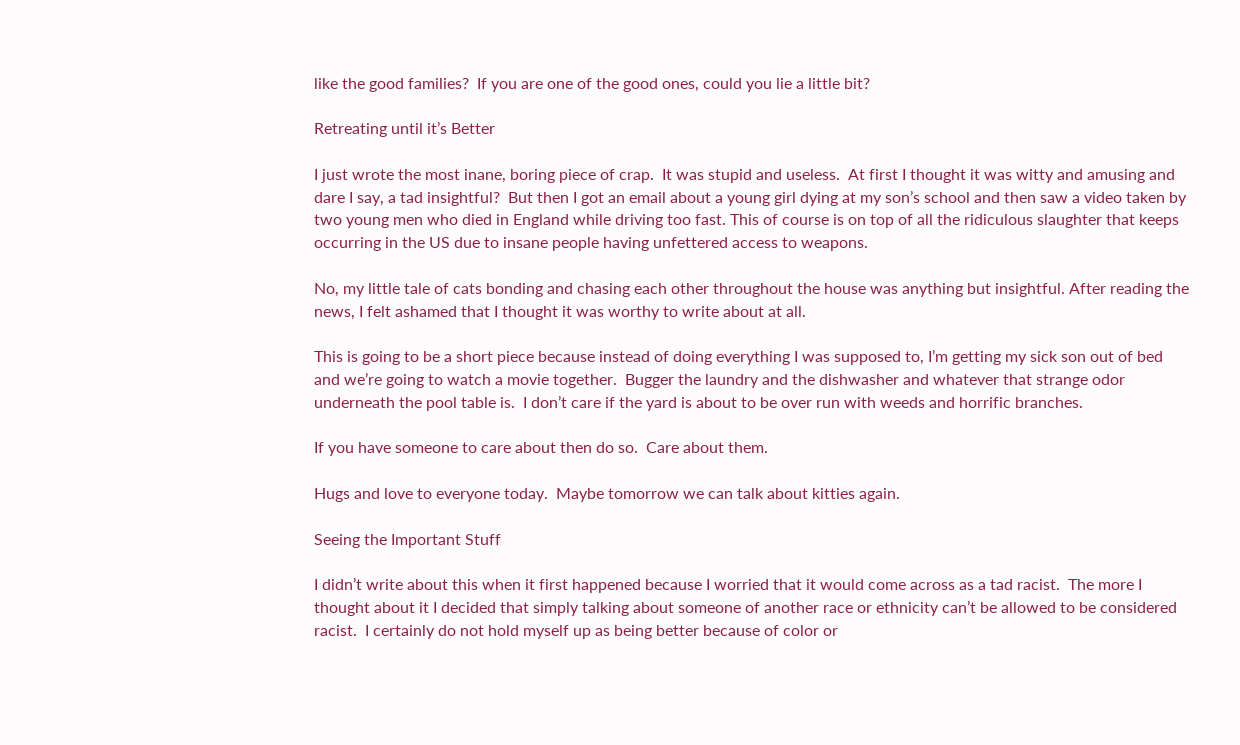like the good families?  If you are one of the good ones, could you lie a little bit?

Retreating until it’s Better

I just wrote the most inane, boring piece of crap.  It was stupid and useless.  At first I thought it was witty and amusing and dare I say, a tad insightful?  But then I got an email about a young girl dying at my son’s school and then saw a video taken by two young men who died in England while driving too fast. This of course is on top of all the ridiculous slaughter that keeps occurring in the US due to insane people having unfettered access to weapons.

No, my little tale of cats bonding and chasing each other throughout the house was anything but insightful. After reading the news, I felt ashamed that I thought it was worthy to write about at all.

This is going to be a short piece because instead of doing everything I was supposed to, I’m getting my sick son out of bed and we’re going to watch a movie together.  Bugger the laundry and the dishwasher and whatever that strange odor underneath the pool table is.  I don’t care if the yard is about to be over run with weeds and horrific branches.

If you have someone to care about then do so.  Care about them.

Hugs and love to everyone today.  Maybe tomorrow we can talk about kitties again.

Seeing the Important Stuff

I didn’t write about this when it first happened because I worried that it would come across as a tad racist.  The more I thought about it I decided that simply talking about someone of another race or ethnicity can’t be allowed to be considered racist.  I certainly do not hold myself up as being better because of color or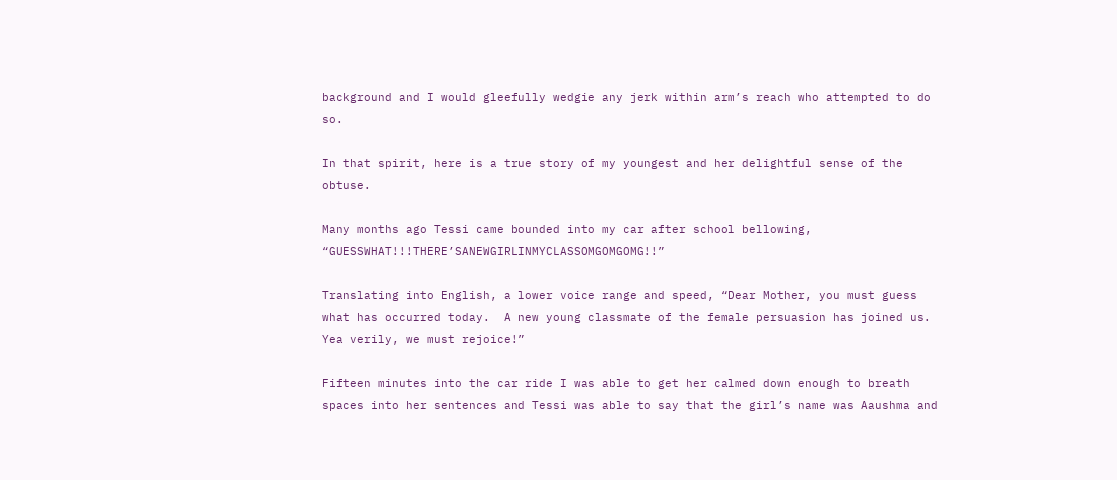background and I would gleefully wedgie any jerk within arm’s reach who attempted to do so.

In that spirit, here is a true story of my youngest and her delightful sense of the obtuse.

Many months ago Tessi came bounded into my car after school bellowing, “GUESSWHAT!!!THERE’SANEWGIRLINMYCLASSOMGOMGOMG!!”

Translating into English, a lower voice range and speed, “Dear Mother, you must guess what has occurred today.  A new young classmate of the female persuasion has joined us.  Yea verily, we must rejoice!”

Fifteen minutes into the car ride I was able to get her calmed down enough to breath spaces into her sentences and Tessi was able to say that the girl’s name was Aaushma and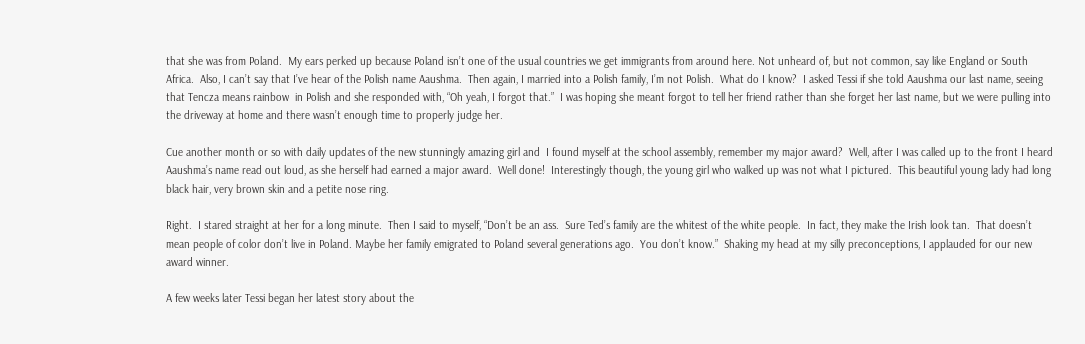that she was from Poland.  My ears perked up because Poland isn’t one of the usual countries we get immigrants from around here. Not unheard of, but not common, say like England or South Africa.  Also, I can’t say that I’ve hear of the Polish name Aaushma.  Then again, I married into a Polish family, I’m not Polish.  What do I know?  I asked Tessi if she told Aaushma our last name, seeing that Tencza means rainbow  in Polish and she responded with, “Oh yeah, I forgot that.”  I was hoping she meant forgot to tell her friend rather than she forget her last name, but we were pulling into the driveway at home and there wasn’t enough time to properly judge her.

Cue another month or so with daily updates of the new stunningly amazing girl and  I found myself at the school assembly, remember my major award?  Well, after I was called up to the front I heard Aaushma’s name read out loud, as she herself had earned a major award.  Well done!  Interestingly though, the young girl who walked up was not what I pictured.  This beautiful young lady had long black hair, very brown skin and a petite nose ring.

Right.  I stared straight at her for a long minute.  Then I said to myself, “Don’t be an ass.  Sure Ted’s family are the whitest of the white people.  In fact, they make the Irish look tan.  That doesn’t mean people of color don’t live in Poland. Maybe her family emigrated to Poland several generations ago.  You don’t know.”  Shaking my head at my silly preconceptions, I applauded for our new award winner.

A few weeks later Tessi began her latest story about the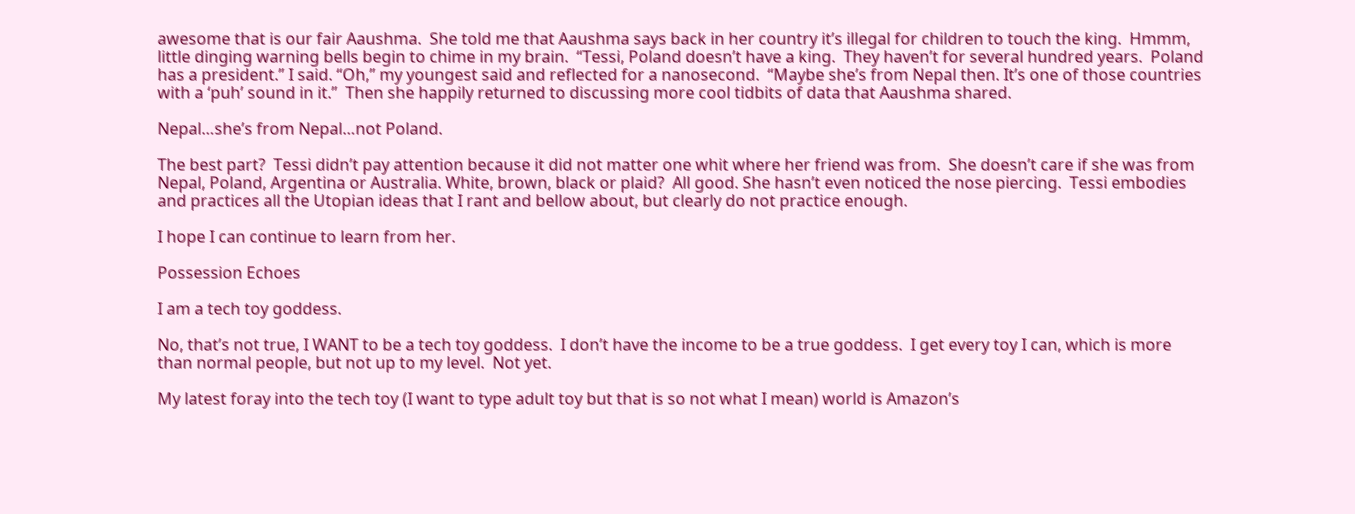awesome that is our fair Aaushma.  She told me that Aaushma says back in her country it’s illegal for children to touch the king.  Hmmm, little dinging warning bells begin to chime in my brain.  “Tessi, Poland doesn’t have a king.  They haven’t for several hundred years.  Poland has a president.” I said. “Oh,” my youngest said and reflected for a nanosecond.  “Maybe she’s from Nepal then. It’s one of those countries with a ‘puh’ sound in it.”  Then she happily returned to discussing more cool tidbits of data that Aaushma shared.

Nepal…she’s from Nepal…not Poland.

The best part?  Tessi didn’t pay attention because it did not matter one whit where her friend was from.  She doesn’t care if she was from Nepal, Poland, Argentina or Australia. White, brown, black or plaid?  All good. She hasn’t even noticed the nose piercing.  Tessi embodies and practices all the Utopian ideas that I rant and bellow about, but clearly do not practice enough.

I hope I can continue to learn from her.

Possession Echoes

I am a tech toy goddess.

No, that’s not true, I WANT to be a tech toy goddess.  I don’t have the income to be a true goddess.  I get every toy I can, which is more than normal people, but not up to my level.  Not yet.

My latest foray into the tech toy (I want to type adult toy but that is so not what I mean) world is Amazon’s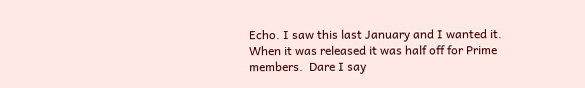Echo. I saw this last January and I wanted it.  When it was released it was half off for Prime members.  Dare I say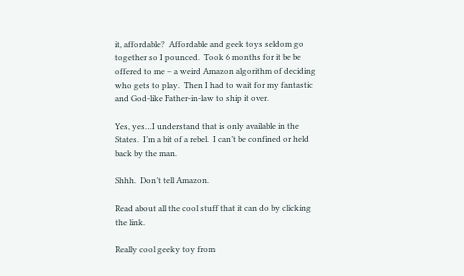it, affordable?  Affordable and geek toys seldom go together so I pounced.  Took 6 months for it be be offered to me – a weird Amazon algorithm of deciding who gets to play.  Then I had to wait for my fantastic and God-like Father-in-law to ship it over.

Yes, yes…I understand that is only available in the States.  I’m a bit of a rebel.  I can’t be confined or held back by the man.

Shhh.  Don’t tell Amazon.

Read about all the cool stuff that it can do by clicking the link.

Really cool geeky toy from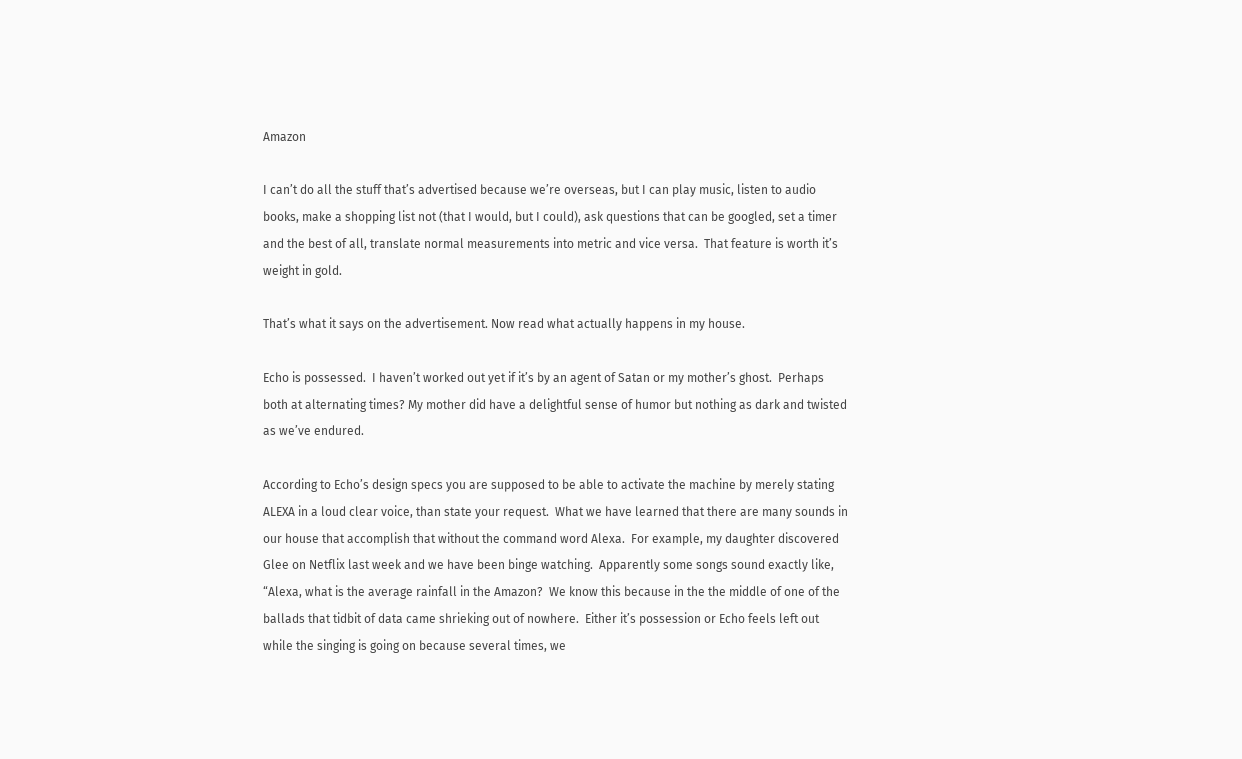Amazon

I can’t do all the stuff that’s advertised because we’re overseas, but I can play music, listen to audio books, make a shopping list not (that I would, but I could), ask questions that can be googled, set a timer and the best of all, translate normal measurements into metric and vice versa.  That feature is worth it’s weight in gold.

That’s what it says on the advertisement. Now read what actually happens in my house.

Echo is possessed.  I haven’t worked out yet if it’s by an agent of Satan or my mother’s ghost.  Perhaps both at alternating times? My mother did have a delightful sense of humor but nothing as dark and twisted as we’ve endured.

According to Echo’s design specs you are supposed to be able to activate the machine by merely stating ALEXA in a loud clear voice, than state your request.  What we have learned that there are many sounds in our house that accomplish that without the command word Alexa.  For example, my daughter discovered Glee on Netflix last week and we have been binge watching.  Apparently some songs sound exactly like, “Alexa, what is the average rainfall in the Amazon?  We know this because in the the middle of one of the ballads that tidbit of data came shrieking out of nowhere.  Either it’s possession or Echo feels left out while the singing is going on because several times, we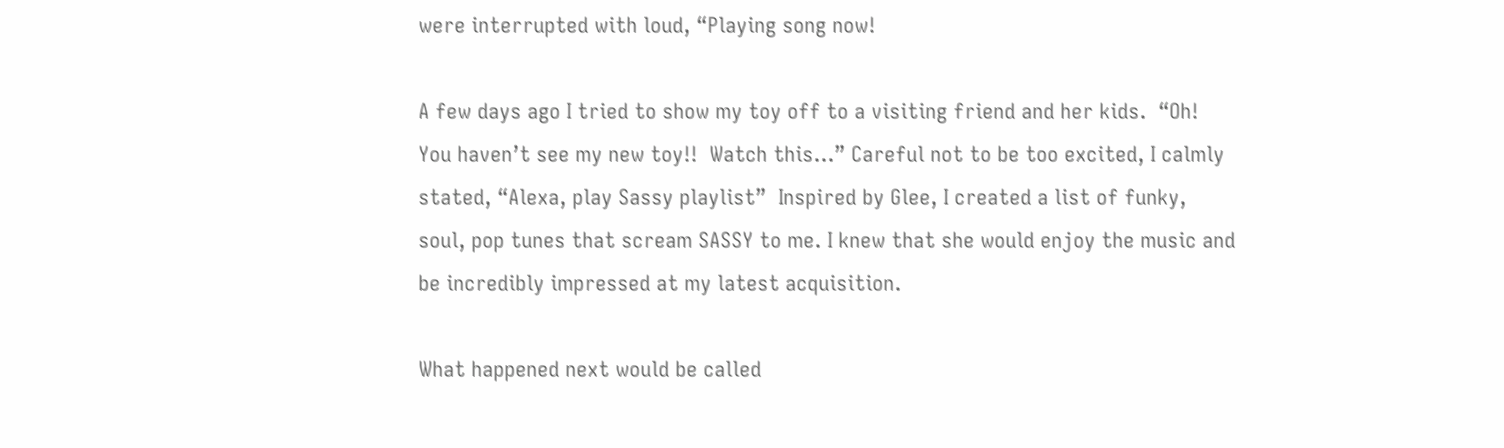were interrupted with loud, “Playing song now!

A few days ago I tried to show my toy off to a visiting friend and her kids.  “Oh!  You haven’t see my new toy!!  Watch this…” Careful not to be too excited, I calmly stated, “Alexa, play Sassy playlist”  Inspired by Glee, I created a list of funky, soul, pop tunes that scream SASSY to me. I knew that she would enjoy the music and be incredibly impressed at my latest acquisition.

What happened next would be called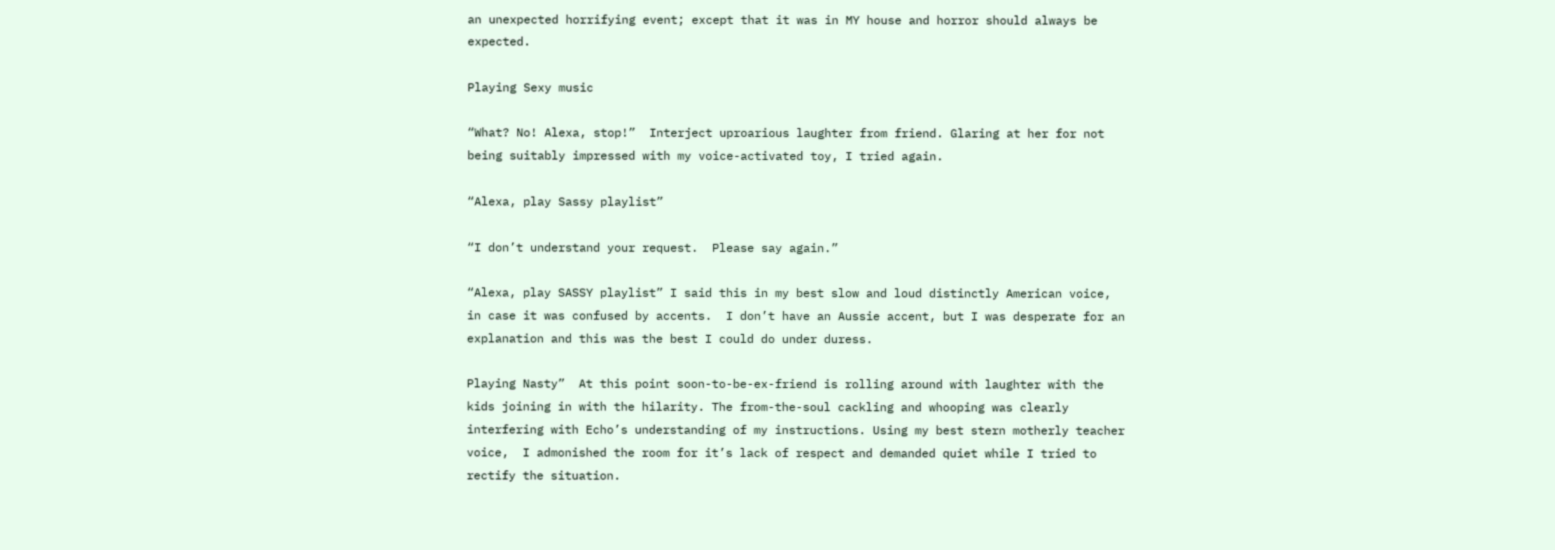an unexpected horrifying event; except that it was in MY house and horror should always be expected.

Playing Sexy music

“What? No! Alexa, stop!”  Interject uproarious laughter from friend. Glaring at her for not being suitably impressed with my voice-activated toy, I tried again.

“Alexa, play Sassy playlist”

“I don’t understand your request.  Please say again.”

“Alexa, play SASSY playlist” I said this in my best slow and loud distinctly American voice, in case it was confused by accents.  I don’t have an Aussie accent, but I was desperate for an explanation and this was the best I could do under duress.

Playing Nasty”  At this point soon-to-be-ex-friend is rolling around with laughter with the kids joining in with the hilarity. The from-the-soul cackling and whooping was clearly interfering with Echo’s understanding of my instructions. Using my best stern motherly teacher voice,  I admonished the room for it’s lack of respect and demanded quiet while I tried to rectify the situation.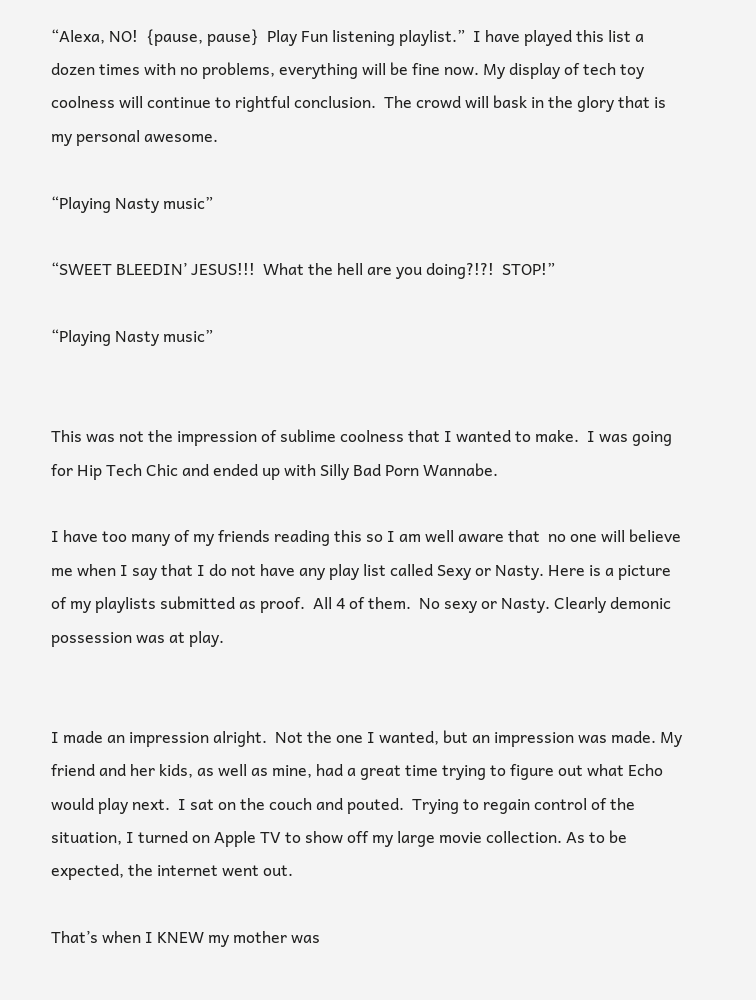“Alexa, NO!  {pause, pause}  Play Fun listening playlist.”  I have played this list a dozen times with no problems, everything will be fine now. My display of tech toy coolness will continue to rightful conclusion.  The crowd will bask in the glory that is my personal awesome.

“Playing Nasty music”

“SWEET BLEEDIN’ JESUS!!!  What the hell are you doing?!?!  STOP!”

“Playing Nasty music”


This was not the impression of sublime coolness that I wanted to make.  I was going for Hip Tech Chic and ended up with Silly Bad Porn Wannabe.

I have too many of my friends reading this so I am well aware that  no one will believe me when I say that I do not have any play list called Sexy or Nasty. Here is a picture of my playlists submitted as proof.  All 4 of them.  No sexy or Nasty. Clearly demonic possession was at play.


I made an impression alright.  Not the one I wanted, but an impression was made. My friend and her kids, as well as mine, had a great time trying to figure out what Echo would play next.  I sat on the couch and pouted.  Trying to regain control of the situation, I turned on Apple TV to show off my large movie collection. As to be expected, the internet went out.

That’s when I KNEW my mother was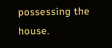possessing the house.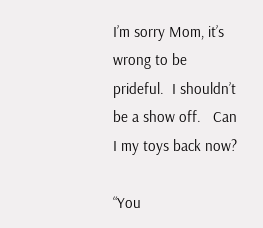I’m sorry Mom, it’s wrong to be prideful.  I shouldn’t be a show off.   Can I my toys back now?

“You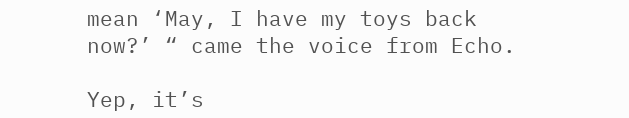mean ‘May, I have my toys back now?’ “ came the voice from Echo.

Yep, it’s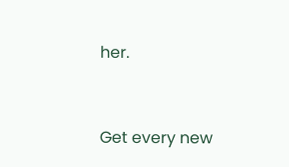her.


Get every new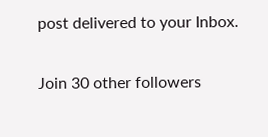post delivered to your Inbox.

Join 30 other followers